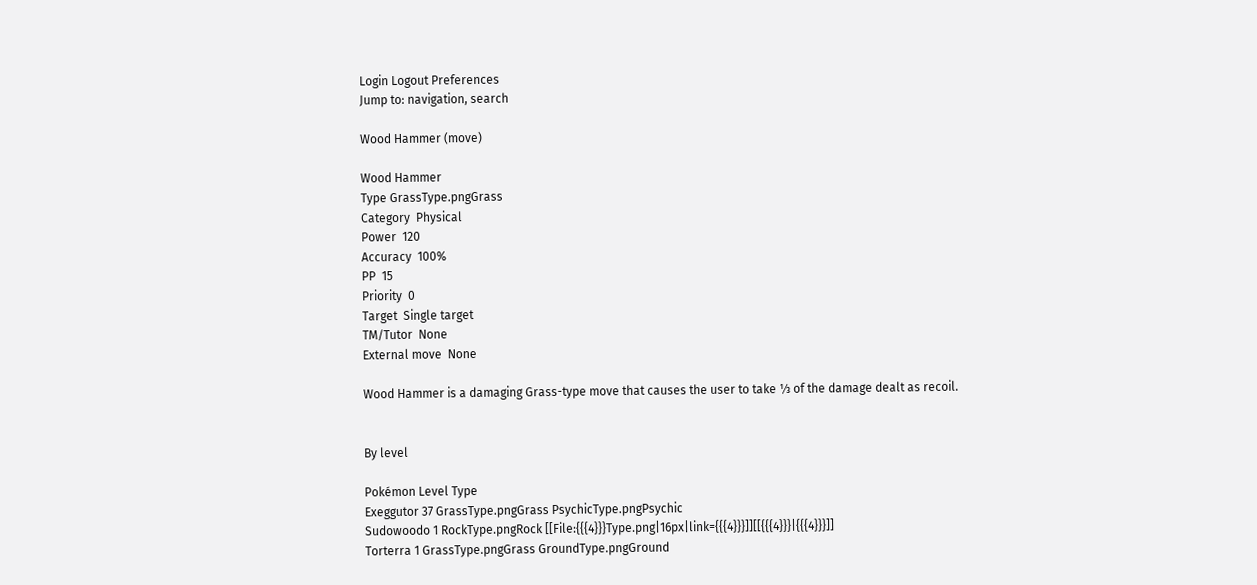Login Logout Preferences
Jump to: navigation, search

Wood Hammer (move)

Wood Hammer
Type GrassType.pngGrass
Category  Physical
Power  120
Accuracy  100%
PP  15
Priority  0
Target  Single target
TM/Tutor  None
External move  None

Wood Hammer is a damaging Grass-type move that causes the user to take ⅓ of the damage dealt as recoil.


By level

Pokémon Level Type
Exeggutor 37 GrassType.pngGrass PsychicType.pngPsychic
Sudowoodo 1 RockType.pngRock [[File:{{{4}}}Type.png|16px|link={{{4}}}]][[{{{4}}}|{{{4}}}]]
Torterra 1 GrassType.pngGrass GroundType.pngGround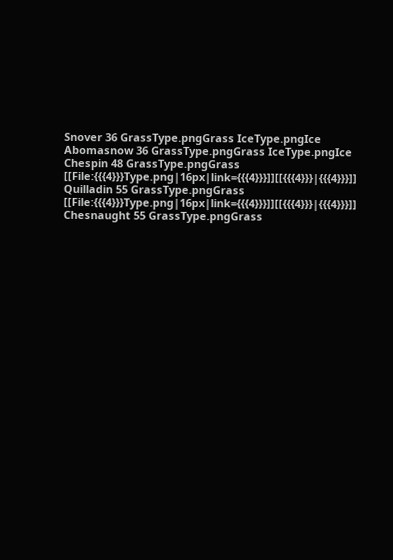Snover 36 GrassType.pngGrass IceType.pngIce
Abomasnow 36 GrassType.pngGrass IceType.pngIce
Chespin 48 GrassType.pngGrass [[File:{{{4}}}Type.png|16px|link={{{4}}}]][[{{{4}}}|{{{4}}}]]
Quilladin 55 GrassType.pngGrass [[File:{{{4}}}Type.png|16px|link={{{4}}}]][[{{{4}}}|{{{4}}}]]
Chesnaught 55 GrassType.pngGrass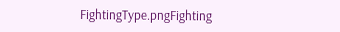FightingType.pngFighting